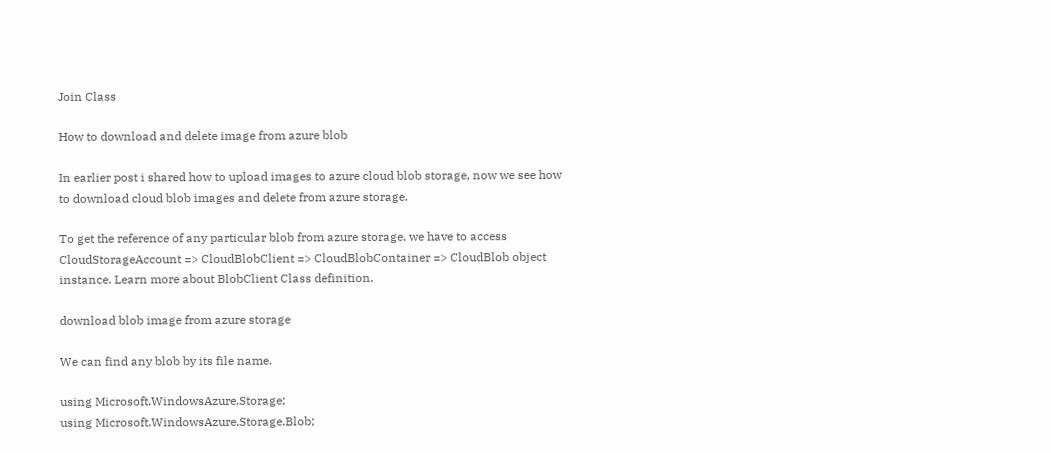Join Class

How to download and delete image from azure blob

In earlier post i shared how to upload images to azure cloud blob storage, now we see how to download cloud blob images and delete from azure storage.

To get the reference of any particular blob from azure storage, we have to access CloudStorageAccount => CloudBlobClient => CloudBlobContainer => CloudBlob object instance. Learn more about BlobClient Class definition.

download blob image from azure storage

We can find any blob by its file name.

using Microsoft.WindowsAzure.Storage;
using Microsoft.WindowsAzure.Storage.Blob;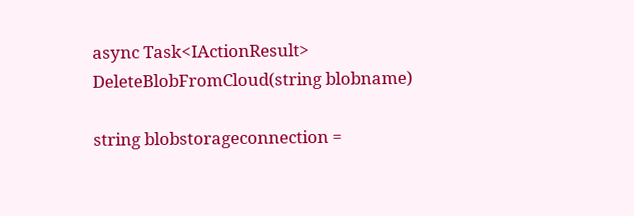async Task<IActionResult> DeleteBlobFromCloud(string blobname)

string blobstorageconnection =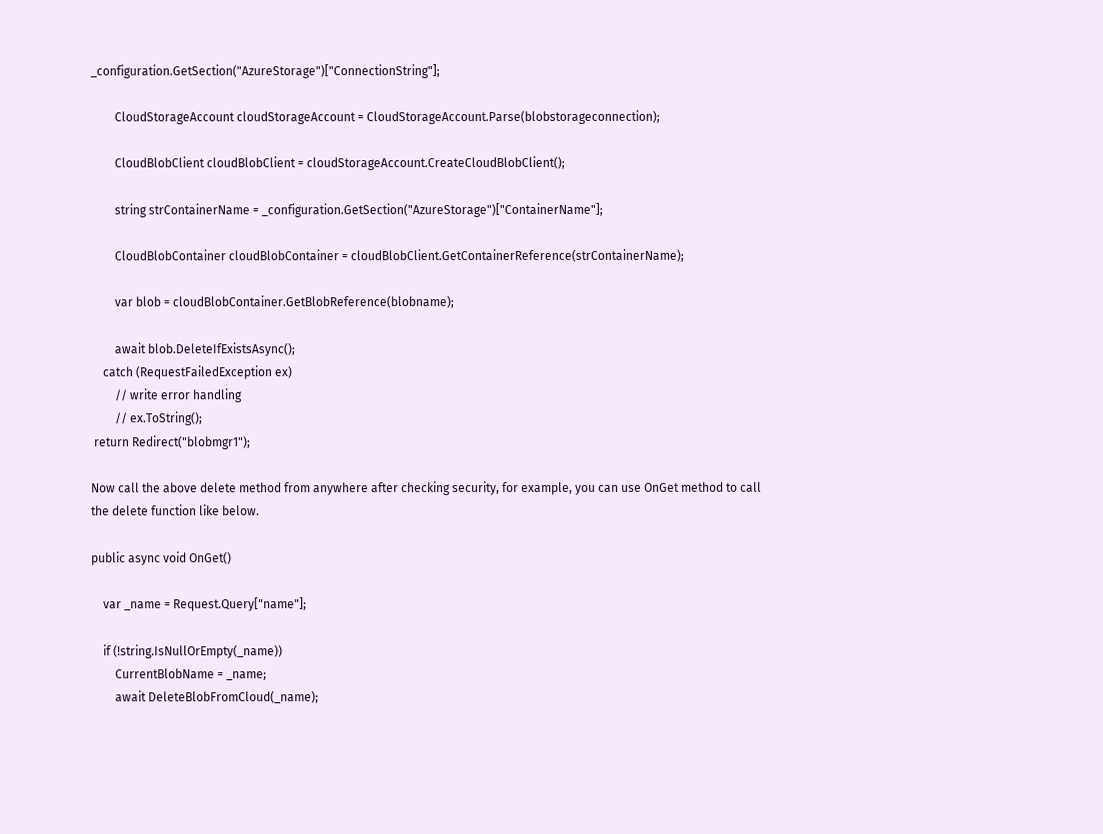_configuration.GetSection("AzureStorage")["ConnectionString"];

        CloudStorageAccount cloudStorageAccount = CloudStorageAccount.Parse(blobstorageconnection);

        CloudBlobClient cloudBlobClient = cloudStorageAccount.CreateCloudBlobClient();

        string strContainerName = _configuration.GetSection("AzureStorage")["ContainerName"];

        CloudBlobContainer cloudBlobContainer = cloudBlobClient.GetContainerReference(strContainerName);

        var blob = cloudBlobContainer.GetBlobReference(blobname);

        await blob.DeleteIfExistsAsync();
    catch (RequestFailedException ex)
        // write error handling
        // ex.ToString();
 return Redirect("blobmgr1");

Now call the above delete method from anywhere after checking security, for example, you can use OnGet method to call the delete function like below.

public async void OnGet()

    var _name = Request.Query["name"];

    if (!string.IsNullOrEmpty(_name))
        CurrentBlobName = _name;
        await DeleteBlobFromCloud(_name);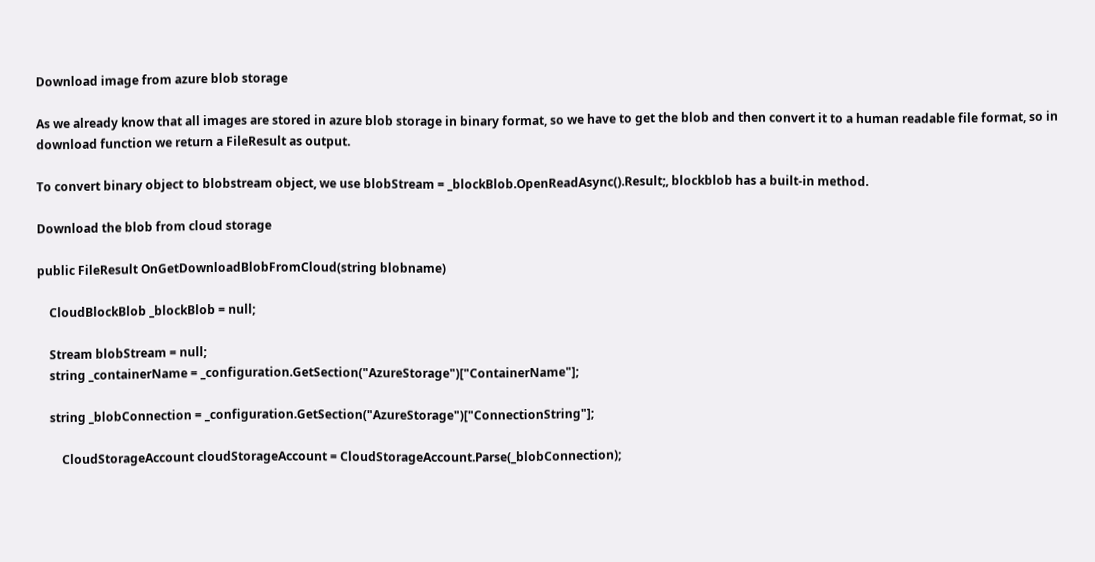Download image from azure blob storage

As we already know that all images are stored in azure blob storage in binary format, so we have to get the blob and then convert it to a human readable file format, so in download function we return a FileResult as output.

To convert binary object to blobstream object, we use blobStream = _blockBlob.OpenReadAsync().Result;, blockblob has a built-in method.

Download the blob from cloud storage

public FileResult OnGetDownloadBlobFromCloud(string blobname)

    CloudBlockBlob _blockBlob = null;

    Stream blobStream = null;
    string _containerName = _configuration.GetSection("AzureStorage")["ContainerName"];

    string _blobConnection = _configuration.GetSection("AzureStorage")["ConnectionString"];

        CloudStorageAccount cloudStorageAccount = CloudStorageAccount.Parse(_blobConnection);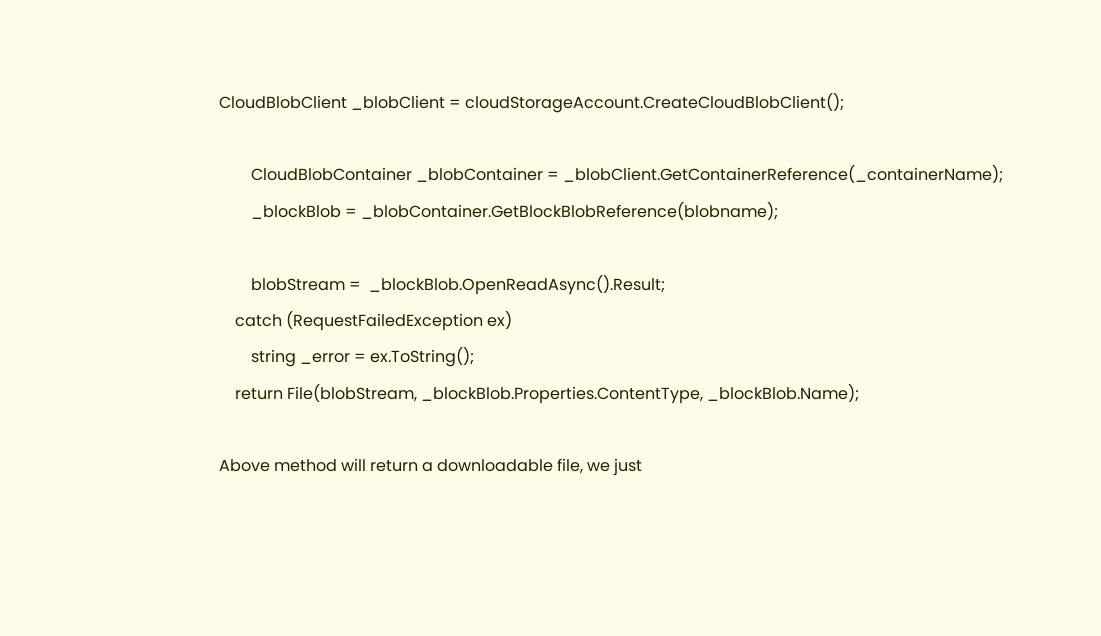CloudBlobClient _blobClient = cloudStorageAccount.CreateCloudBlobClient();

        CloudBlobContainer _blobContainer = _blobClient.GetContainerReference(_containerName);
        _blockBlob = _blobContainer.GetBlockBlobReference(blobname);

        blobStream =  _blockBlob.OpenReadAsync().Result;
    catch (RequestFailedException ex)
        string _error = ex.ToString();
    return File(blobStream, _blockBlob.Properties.ContentType, _blockBlob.Name);

Above method will return a downloadable file, we just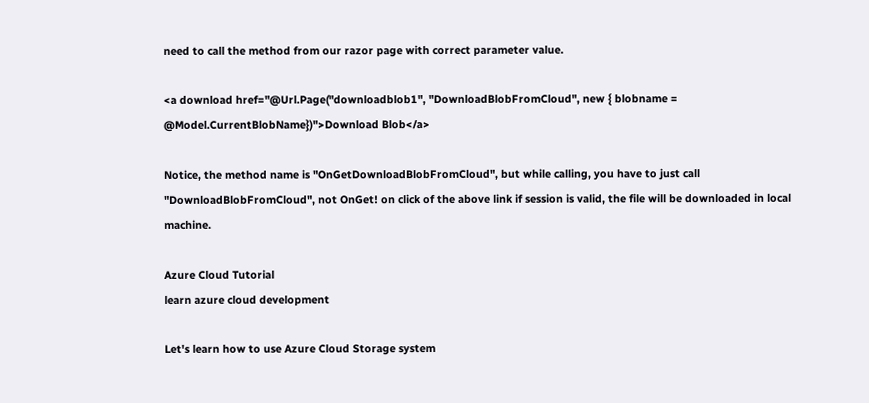need to call the method from our razor page with correct parameter value.

<a download href="@Url.Page("downloadblob1", "DownloadBlobFromCloud", new { blobname = @Model.CurrentBlobName})">Download Blob</a>

Notice, the method name is "OnGetDownloadBlobFromCloud", but while calling, you have to just call "DownloadBlobFromCloud", not OnGet! on click of the above link if session is valid, the file will be downloaded in local machine.

Azure Cloud Tutorial
learn azure cloud development

Let's learn how to use Azure Cloud Storage system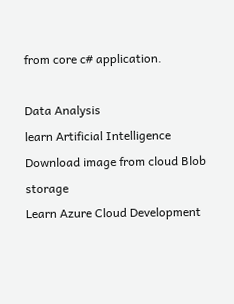from core c# application.

Data Analysis
learn Artificial Intelligence
Download image from cloud Blob storage
Learn Azure Cloud Development